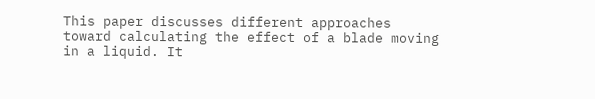This paper discusses different approaches toward calculating the effect of a blade moving in a liquid. It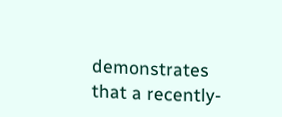demonstrates that a recently-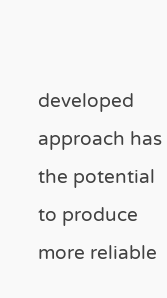developed approach has the potential to produce more reliable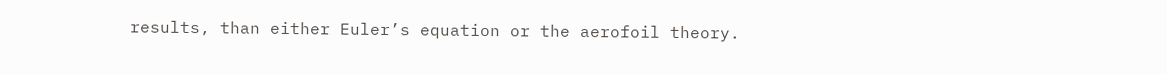results, than either Euler’s equation or the aerofoil theory.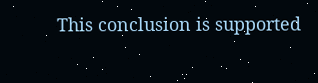This conclusion is supported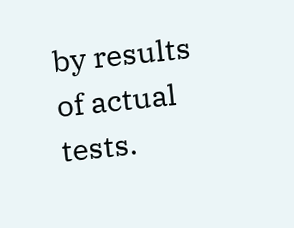by results of actual tests.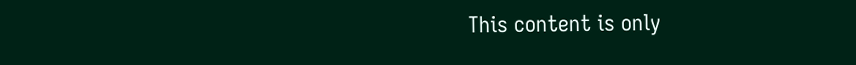This content is only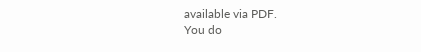available via PDF.
You do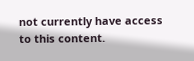not currently have access to this content.